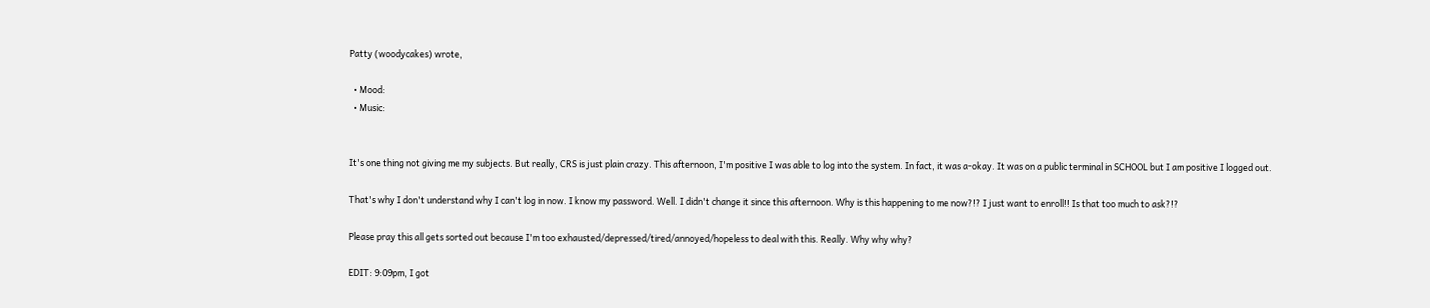Patty (woodycakes) wrote,

  • Mood:
  • Music:


It's one thing not giving me my subjects. But really, CRS is just plain crazy. This afternoon, I'm positive I was able to log into the system. In fact, it was a-okay. It was on a public terminal in SCHOOL but I am positive I logged out.

That's why I don't understand why I can't log in now. I know my password. Well. I didn't change it since this afternoon. Why is this happening to me now?!? I just want to enroll!! Is that too much to ask?!?

Please pray this all gets sorted out because I'm too exhausted/depressed/tired/annoyed/hopeless to deal with this. Really. Why why why?

EDIT: 9:09pm, I got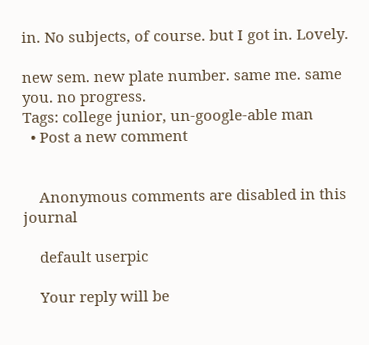in. No subjects, of course. but I got in. Lovely.

new sem. new plate number. same me. same you. no progress.
Tags: college junior, un-google-able man
  • Post a new comment


    Anonymous comments are disabled in this journal

    default userpic

    Your reply will be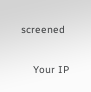screened

    Your IP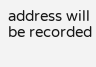address will be recorded